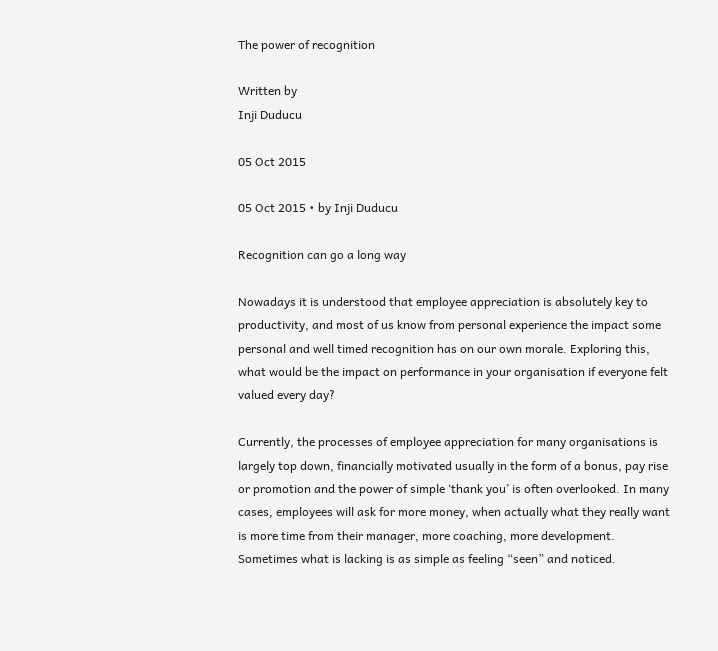The power of recognition

Written by
Inji Duducu

05 Oct 2015

05 Oct 2015 • by Inji Duducu

Recognition can go a long way

Nowadays it is understood that employee appreciation is absolutely key to productivity, and most of us know from personal experience the impact some personal and well timed recognition has on our own morale. Exploring this, what would be the impact on performance in your organisation if everyone felt valued every day?

Currently, the processes of employee appreciation for many organisations is largely top down, financially motivated usually in the form of a bonus, pay rise or promotion and the power of simple ‘thank you’ is often overlooked. In many cases, employees will ask for more money, when actually what they really want is more time from their manager, more coaching, more development. Sometimes what is lacking is as simple as feeling “seen” and noticed.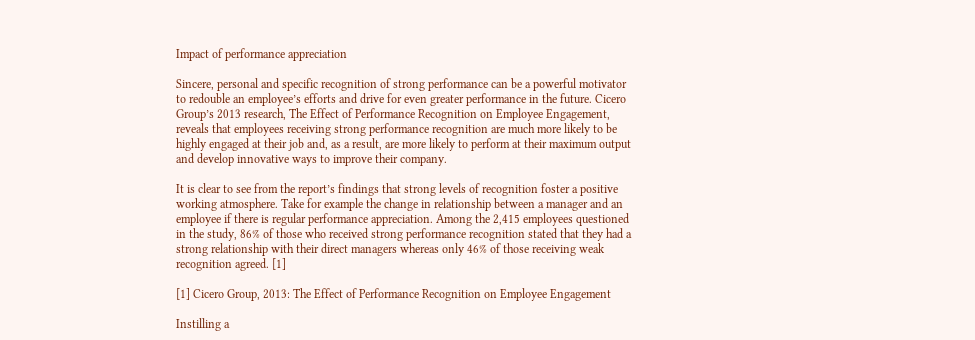Impact of performance appreciation

Sincere, personal and specific recognition of strong performance can be a powerful motivator to redouble an employee’s efforts and drive for even greater performance in the future. Cicero Group’s 2013 research, The Effect of Performance Recognition on Employee Engagement, reveals that employees receiving strong performance recognition are much more likely to be highly engaged at their job and, as a result, are more likely to perform at their maximum output and develop innovative ways to improve their company.

It is clear to see from the report’s findings that strong levels of recognition foster a positive working atmosphere. Take for example the change in relationship between a manager and an employee if there is regular performance appreciation. Among the 2,415 employees questioned in the study, 86% of those who received strong performance recognition stated that they had a strong relationship with their direct managers whereas only 46% of those receiving weak recognition agreed. [1]

[1] Cicero Group, 2013: The Effect of Performance Recognition on Employee Engagement

Instilling a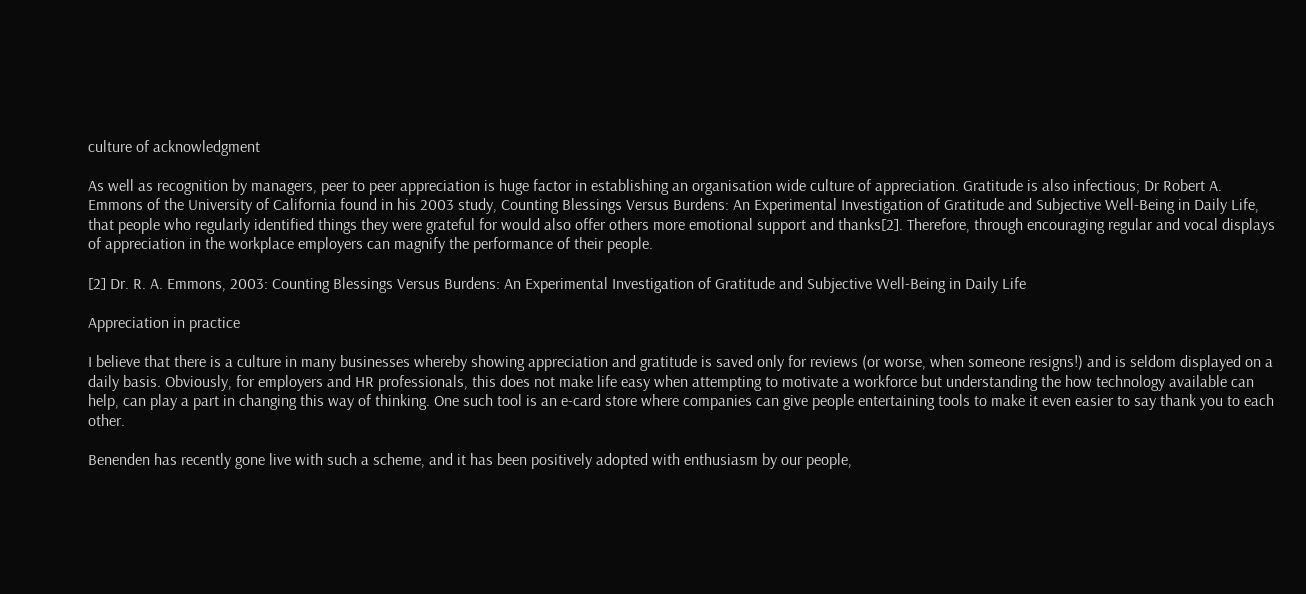culture of acknowledgment

As well as recognition by managers, peer to peer appreciation is huge factor in establishing an organisation wide culture of appreciation. Gratitude is also infectious; Dr Robert A. Emmons of the University of California found in his 2003 study, Counting Blessings Versus Burdens: An Experimental Investigation of Gratitude and Subjective Well-Being in Daily Life, that people who regularly identified things they were grateful for would also offer others more emotional support and thanks[2]. Therefore, through encouraging regular and vocal displays of appreciation in the workplace employers can magnify the performance of their people.

[2] Dr. R. A. Emmons, 2003: Counting Blessings Versus Burdens: An Experimental Investigation of Gratitude and Subjective Well-Being in Daily Life

Appreciation in practice

I believe that there is a culture in many businesses whereby showing appreciation and gratitude is saved only for reviews (or worse, when someone resigns!) and is seldom displayed on a daily basis. Obviously, for employers and HR professionals, this does not make life easy when attempting to motivate a workforce but understanding the how technology available can help, can play a part in changing this way of thinking. One such tool is an e-card store where companies can give people entertaining tools to make it even easier to say thank you to each other.

Benenden has recently gone live with such a scheme, and it has been positively adopted with enthusiasm by our people,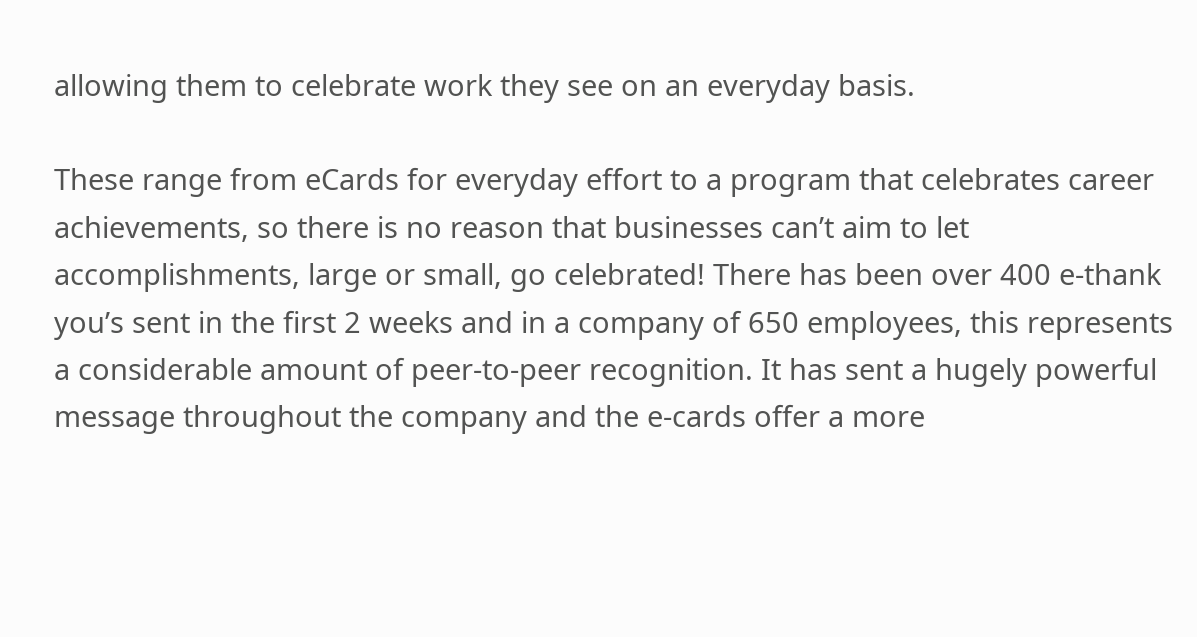allowing them to celebrate work they see on an everyday basis.

These range from eCards for everyday effort to a program that celebrates career achievements, so there is no reason that businesses can’t aim to let accomplishments, large or small, go celebrated! There has been over 400 e-thank you’s sent in the first 2 weeks and in a company of 650 employees, this represents a considerable amount of peer-to-peer recognition. It has sent a hugely powerful message throughout the company and the e-cards offer a more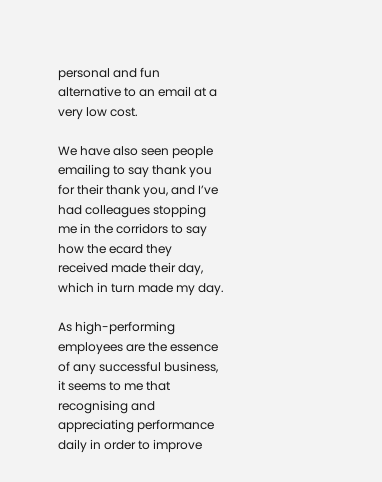personal and fun alternative to an email at a very low cost.

We have also seen people emailing to say thank you for their thank you, and I’ve had colleagues stopping me in the corridors to say how the ecard they received made their day, which in turn made my day.

As high-performing employees are the essence of any successful business, it seems to me that recognising and appreciating performance daily in order to improve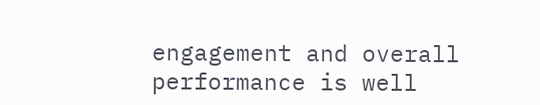engagement and overall performance is well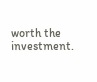worth the investment.